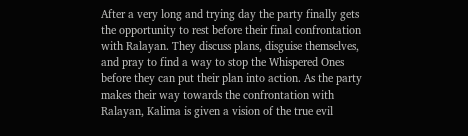After a very long and trying day the party finally gets the opportunity to rest before their final confrontation with Ralayan. They discuss plans, disguise themselves, and pray to find a way to stop the Whispered Ones before they can put their plan into action. As the party makes their way towards the confrontation with Ralayan, Kalima is given a vision of the true evil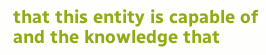that this entity is capable of and the knowledge that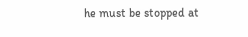he must be stopped at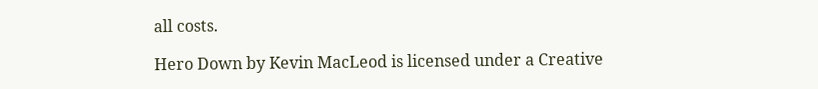all costs.

Hero Down by Kevin MacLeod is licensed under a Creative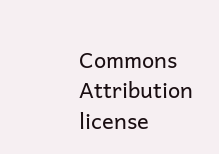Commons Attribution license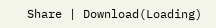Share | Download(Loading)